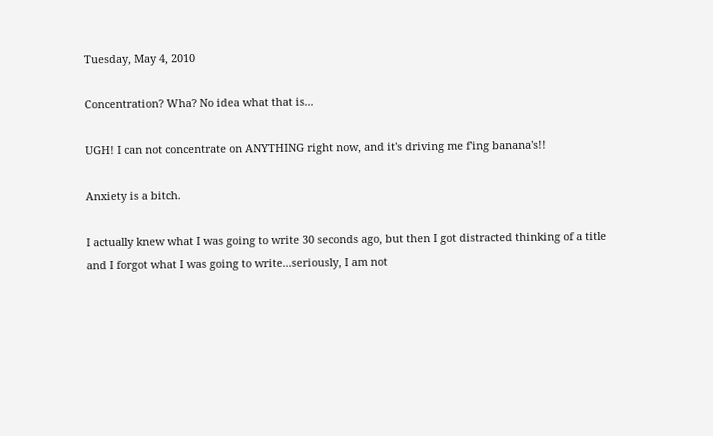Tuesday, May 4, 2010

Concentration? Wha? No idea what that is...

UGH! I can not concentrate on ANYTHING right now, and it's driving me f'ing banana's!!

Anxiety is a bitch.

I actually knew what I was going to write 30 seconds ago, but then I got distracted thinking of a title and I forgot what I was going to write...seriously, I am not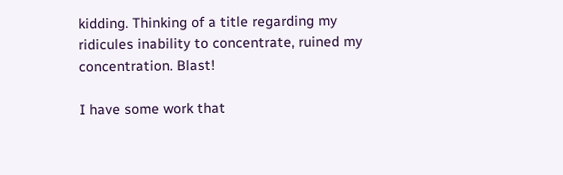kidding. Thinking of a title regarding my ridicules inability to concentrate, ruined my concentration. Blast!

I have some work that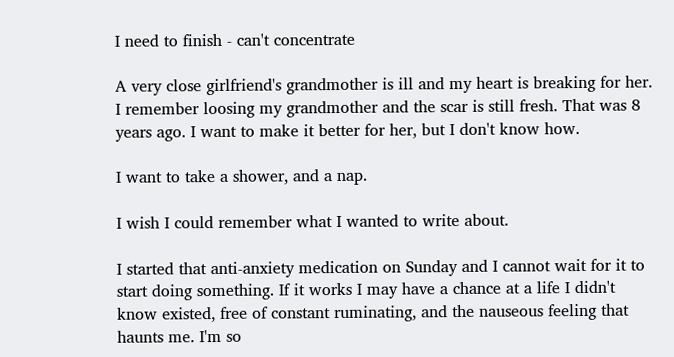I need to finish - can't concentrate

A very close girlfriend's grandmother is ill and my heart is breaking for her. I remember loosing my grandmother and the scar is still fresh. That was 8 years ago. I want to make it better for her, but I don't know how.

I want to take a shower, and a nap.

I wish I could remember what I wanted to write about.

I started that anti-anxiety medication on Sunday and I cannot wait for it to start doing something. If it works I may have a chance at a life I didn't know existed, free of constant ruminating, and the nauseous feeling that haunts me. I'm so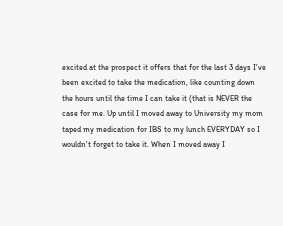excited at the prospect it offers that for the last 3 days I've been excited to take the medication, like counting down the hours until the time I can take it (that is NEVER the case for me. Up until I moved away to University my mom taped my medication for IBS to my lunch EVERYDAY so I wouldn't forget to take it. When I moved away I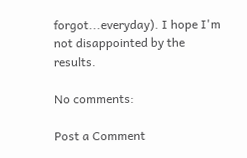forgot...everyday). I hope I'm not disappointed by the results.

No comments:

Post a Comment